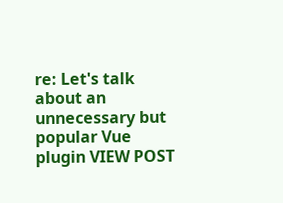re: Let's talk about an unnecessary but popular Vue plugin VIEW POST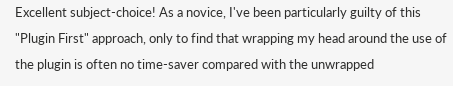Excellent subject-choice! As a novice, I've been particularly guilty of this "Plugin First" approach, only to find that wrapping my head around the use of the plugin is often no time-saver compared with the unwrapped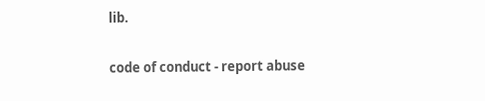lib.

code of conduct - report abuse